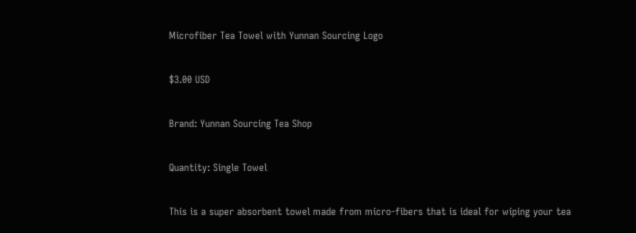Microfiber Tea Towel with Yunnan Sourcing Logo

$3.00 USD

Brand: Yunnan Sourcing Tea Shop

Quantity: Single Towel

This is a super absorbent towel made from micro-fibers that is ideal for wiping your tea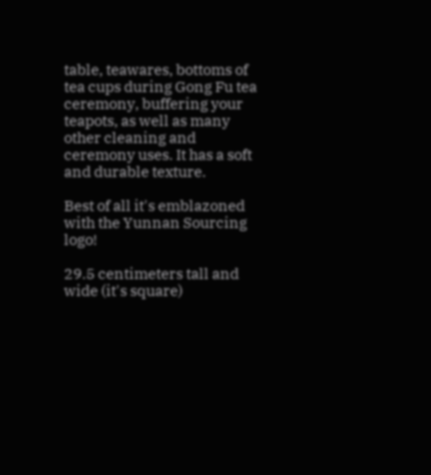table, teawares, bottoms of tea cups during Gong Fu tea ceremony, buffering your teapots, as well as many other cleaning and ceremony uses. It has a soft and durable texture.

Best of all it's emblazoned with the Yunnan Sourcing logo!

29.5 centimeters tall and wide (it's square)